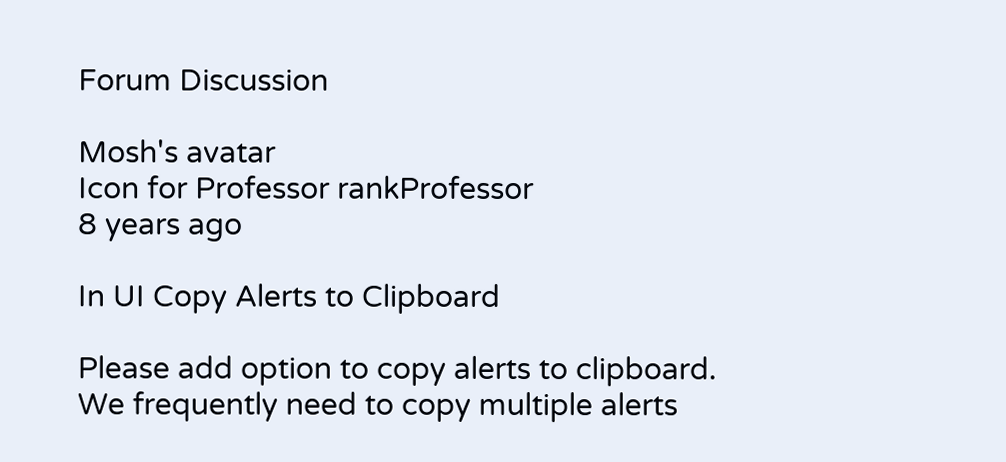Forum Discussion

Mosh's avatar
Icon for Professor rankProfessor
8 years ago

In UI Copy Alerts to Clipboard

Please add option to copy alerts to clipboard.  We frequently need to copy multiple alerts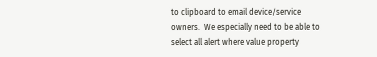to clipboard to email device/service owners.  We especially need to be able to select all alert where value property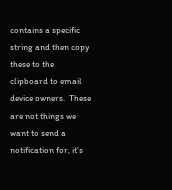contains a specific string and then copy these to the clipboard to email device owners.  These are not things we want to send a notification for, it's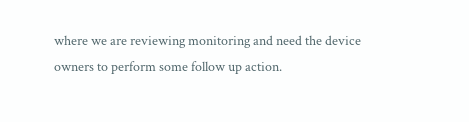where we are reviewing monitoring and need the device owners to perform some follow up action.